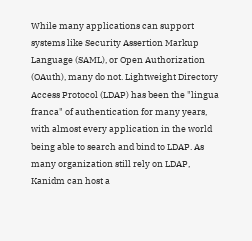While many applications can support systems like Security Assertion Markup Language (SAML), or Open Authorization (OAuth), many do not. Lightweight Directory Access Protocol (LDAP) has been the "lingua franca" of authentication for many years, with almost every application in the world being able to search and bind to LDAP. As many organization still rely on LDAP, Kanidm can host a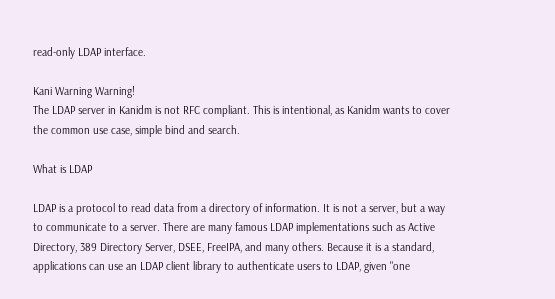read-only LDAP interface.

Kani Warning Warning!
The LDAP server in Kanidm is not RFC compliant. This is intentional, as Kanidm wants to cover the common use case, simple bind and search.

What is LDAP

LDAP is a protocol to read data from a directory of information. It is not a server, but a way to communicate to a server. There are many famous LDAP implementations such as Active Directory, 389 Directory Server, DSEE, FreeIPA, and many others. Because it is a standard, applications can use an LDAP client library to authenticate users to LDAP, given "one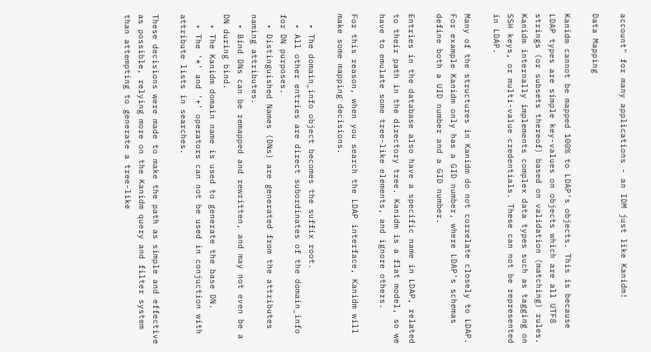account" for many applications - an IDM just like Kanidm!

Data Mapping

Kanidm cannot be mapped 100% to LDAP's objects. This is because LDAP types are simple key-values on objects which are all UTF8 strings (or subsets thereof) based on validation (matching) rules. Kanidm internally implements complex data types such as tagging on SSH keys, or multi-value credentials. These can not be represented in LDAP.

Many of the structures in Kanidm do not correlate closely to LDAP. For example Kanidm only has a GID number, where LDAP's schemas define both a UID number and a GID number.

Entries in the database also have a specific name in LDAP, related to their path in the directory tree. Kanidm is a flat model, so we have to emulate some tree-like elements, and ignore others.

For this reason, when you search the LDAP interface, Kanidm will make some mapping decisions.

  • The domain_info object becomes the suffix root.
  • All other entries are direct subordinates of the domain_info for DN purposes.
  • Distinguished Names (DNs) are generated from the attributes naming attributes.
  • Bind DNs can be remapped and rewritten, and may not even be a DN during bind.
  • The Kanidm domain name is used to generate the base DN.
  • The '*' and '+' operators can not be used in conjuction with attribute lists in searches.

These decisions were made to make the path as simple and effective as possible, relying more on the Kanidm query and filter system than attempting to generate a tree-like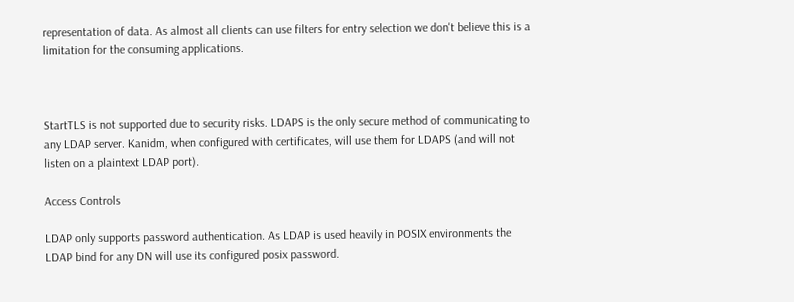representation of data. As almost all clients can use filters for entry selection we don't believe this is a limitation for the consuming applications.



StartTLS is not supported due to security risks. LDAPS is the only secure method of communicating to any LDAP server. Kanidm, when configured with certificates, will use them for LDAPS (and will not listen on a plaintext LDAP port).

Access Controls

LDAP only supports password authentication. As LDAP is used heavily in POSIX environments the LDAP bind for any DN will use its configured posix password.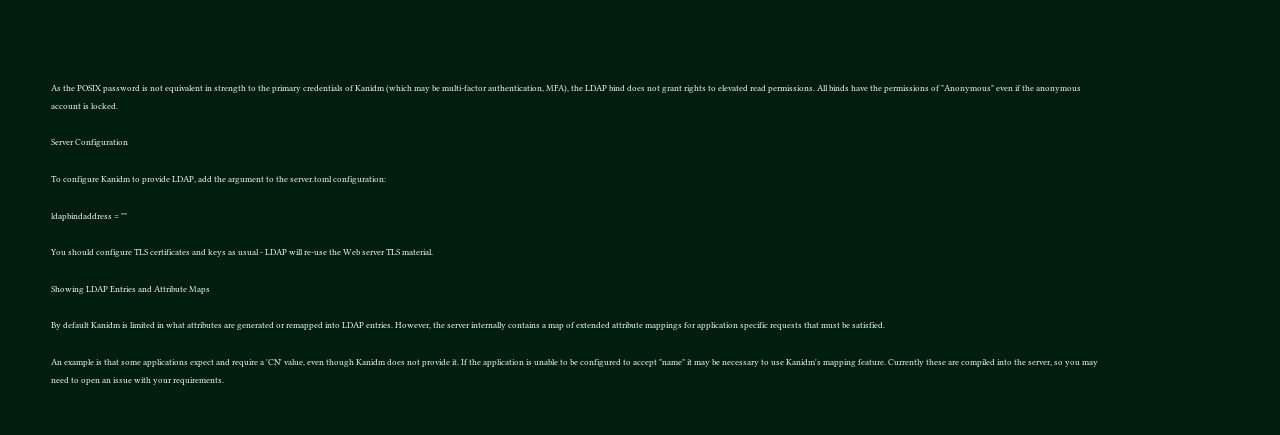As the POSIX password is not equivalent in strength to the primary credentials of Kanidm (which may be multi-factor authentication, MFA), the LDAP bind does not grant rights to elevated read permissions. All binds have the permissions of "Anonymous" even if the anonymous account is locked.

Server Configuration

To configure Kanidm to provide LDAP, add the argument to the server.toml configuration:

ldapbindaddress = ""

You should configure TLS certificates and keys as usual - LDAP will re-use the Web server TLS material.

Showing LDAP Entries and Attribute Maps

By default Kanidm is limited in what attributes are generated or remapped into LDAP entries. However, the server internally contains a map of extended attribute mappings for application specific requests that must be satisfied.

An example is that some applications expect and require a 'CN' value, even though Kanidm does not provide it. If the application is unable to be configured to accept "name" it may be necessary to use Kanidm's mapping feature. Currently these are compiled into the server, so you may need to open an issue with your requirements.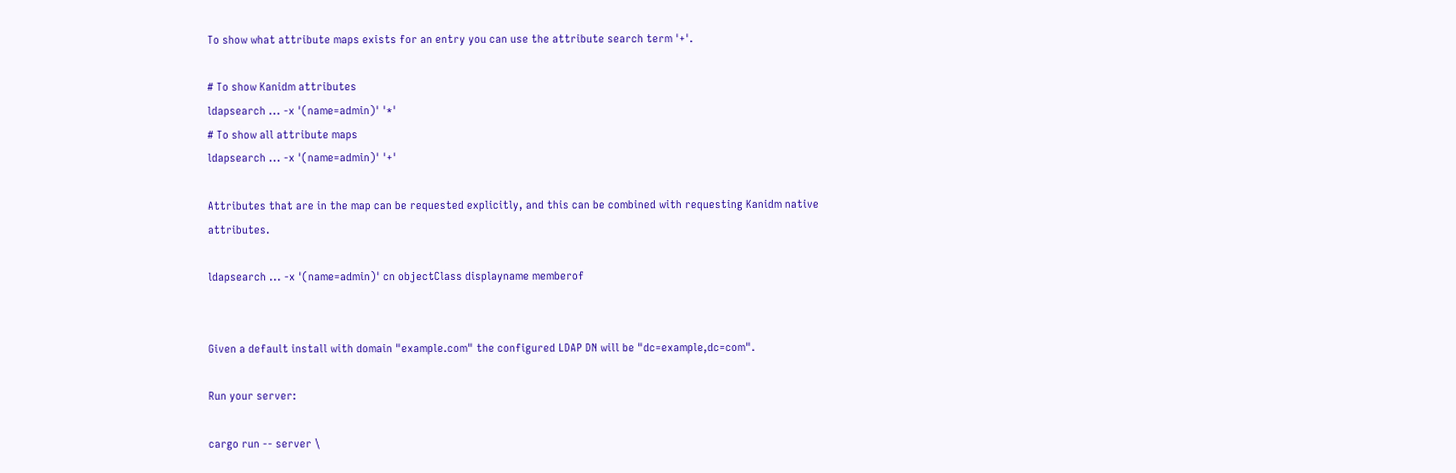To show what attribute maps exists for an entry you can use the attribute search term '+'.

# To show Kanidm attributes
ldapsearch ... -x '(name=admin)' '*'
# To show all attribute maps
ldapsearch ... -x '(name=admin)' '+'

Attributes that are in the map can be requested explicitly, and this can be combined with requesting Kanidm native attributes.

ldapsearch ... -x '(name=admin)' cn objectClass displayname memberof


Given a default install with domain "example.com" the configured LDAP DN will be "dc=example,dc=com".

Run your server:

cargo run -- server \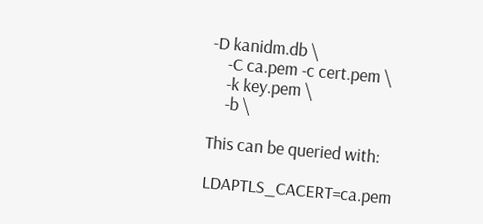-D kanidm.db \
    -C ca.pem -c cert.pem \
    -k key.pem \
    -b \

This can be queried with:

LDAPTLS_CACERT=ca.pem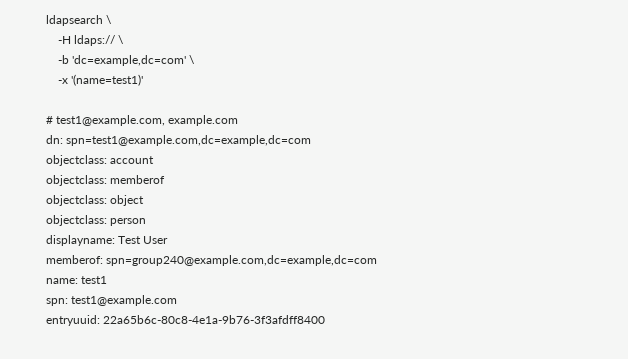ldapsearch \
    -H ldaps:// \
    -b 'dc=example,dc=com' \
    -x '(name=test1)'

# test1@example.com, example.com
dn: spn=test1@example.com,dc=example,dc=com
objectclass: account
objectclass: memberof
objectclass: object
objectclass: person
displayname: Test User
memberof: spn=group240@example.com,dc=example,dc=com
name: test1
spn: test1@example.com
entryuuid: 22a65b6c-80c8-4e1a-9b76-3f3afdff8400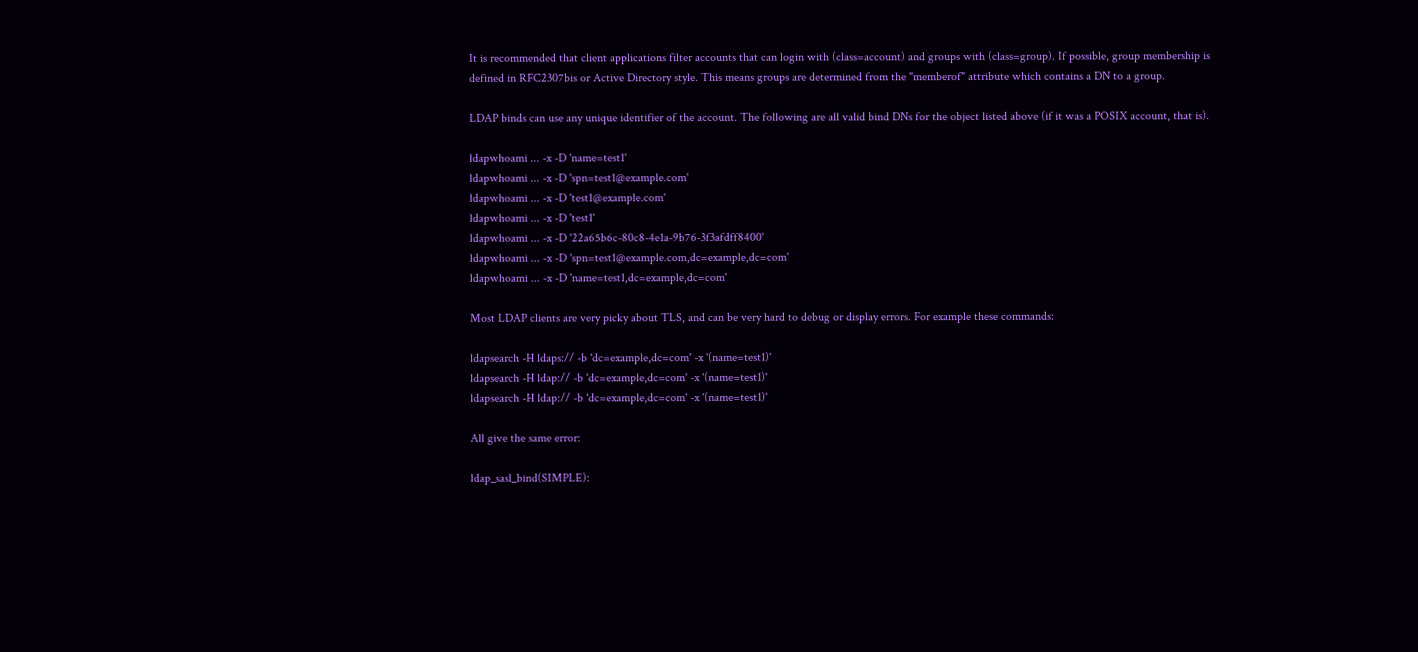It is recommended that client applications filter accounts that can login with (class=account) and groups with (class=group). If possible, group membership is defined in RFC2307bis or Active Directory style. This means groups are determined from the "memberof" attribute which contains a DN to a group.

LDAP binds can use any unique identifier of the account. The following are all valid bind DNs for the object listed above (if it was a POSIX account, that is).

ldapwhoami ... -x -D 'name=test1'
ldapwhoami ... -x -D 'spn=test1@example.com'
ldapwhoami ... -x -D 'test1@example.com'
ldapwhoami ... -x -D 'test1'
ldapwhoami ... -x -D '22a65b6c-80c8-4e1a-9b76-3f3afdff8400'
ldapwhoami ... -x -D 'spn=test1@example.com,dc=example,dc=com'
ldapwhoami ... -x -D 'name=test1,dc=example,dc=com'

Most LDAP clients are very picky about TLS, and can be very hard to debug or display errors. For example these commands:

ldapsearch -H ldaps:// -b 'dc=example,dc=com' -x '(name=test1)'
ldapsearch -H ldap:// -b 'dc=example,dc=com' -x '(name=test1)'
ldapsearch -H ldap:// -b 'dc=example,dc=com' -x '(name=test1)'

All give the same error:

ldap_sasl_bind(SIMPLE):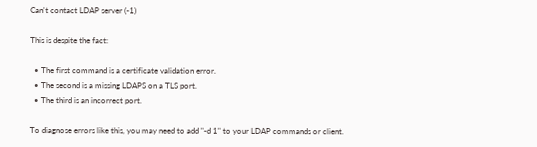Can't contact LDAP server (-1)

This is despite the fact:

  • The first command is a certificate validation error.
  • The second is a missing LDAPS on a TLS port.
  • The third is an incorrect port.

To diagnose errors like this, you may need to add "-d 1" to your LDAP commands or client.